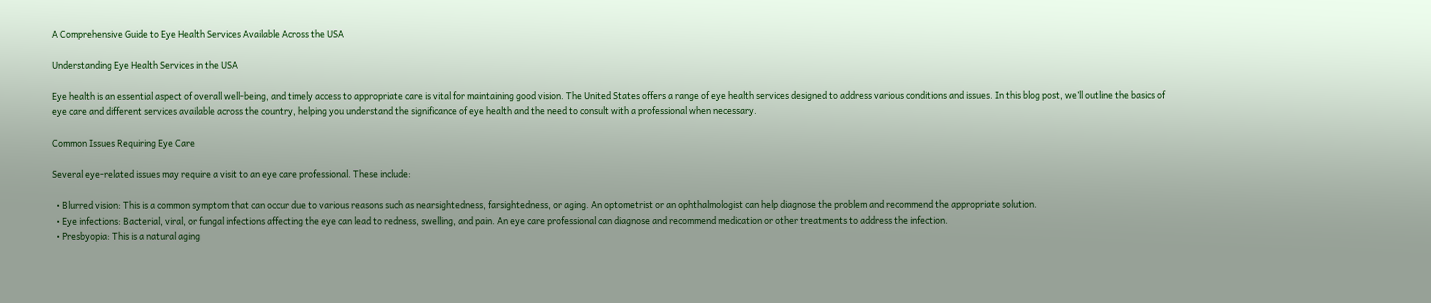A Comprehensive Guide to Eye Health Services Available Across the USA

Understanding Eye Health Services in the USA

Eye health is an essential aspect of overall well-being, and timely access to appropriate care is vital for maintaining good vision. The United States offers a range of eye health services designed to address various conditions and issues. In this blog post, we’ll outline the basics of eye care and different services available across the country, helping you understand the significance of eye health and the need to consult with a professional when necessary.

Common Issues Requiring Eye Care

Several eye-related issues may require a visit to an eye care professional. These include:

  • Blurred vision: This is a common symptom that can occur due to various reasons such as nearsightedness, farsightedness, or aging. An optometrist or an ophthalmologist can help diagnose the problem and recommend the appropriate solution.
  • Eye infections: Bacterial, viral, or fungal infections affecting the eye can lead to redness, swelling, and pain. An eye care professional can diagnose and recommend medication or other treatments to address the infection.
  • Presbyopia: This is a natural aging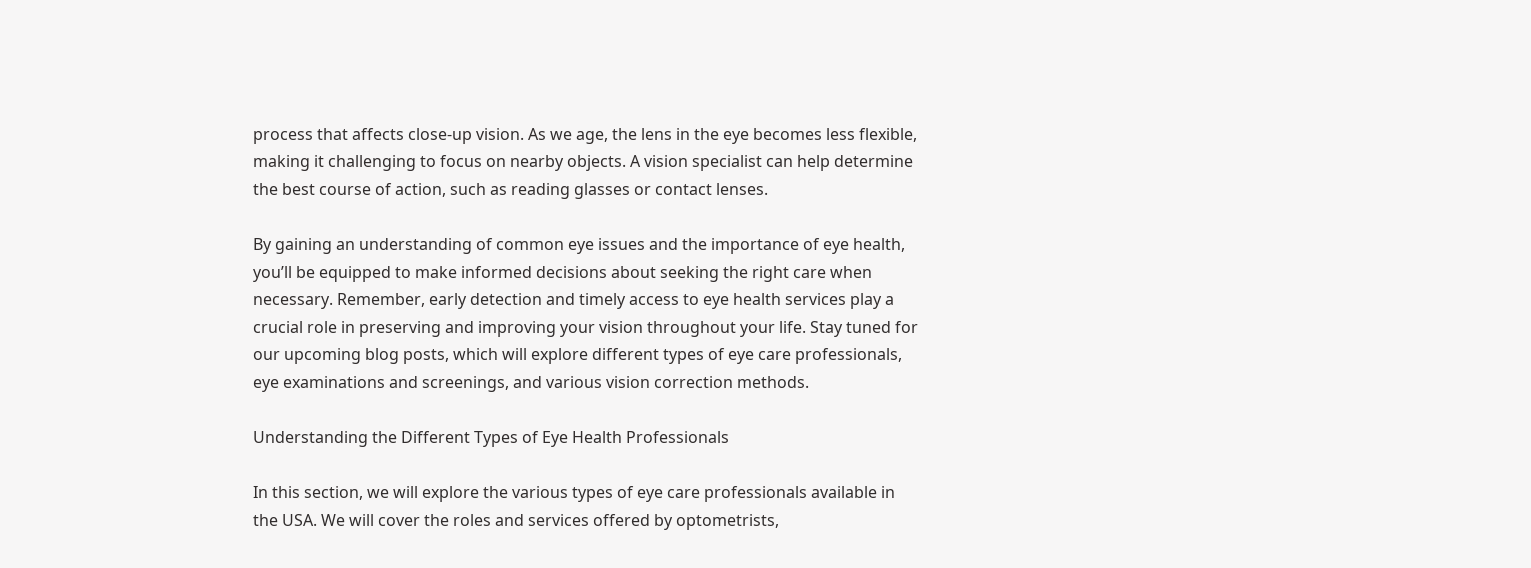process that affects close-up vision. As we age, the lens in the eye becomes less flexible, making it challenging to focus on nearby objects. A vision specialist can help determine the best course of action, such as reading glasses or contact lenses.

By gaining an understanding of common eye issues and the importance of eye health, you’ll be equipped to make informed decisions about seeking the right care when necessary. Remember, early detection and timely access to eye health services play a crucial role in preserving and improving your vision throughout your life. Stay tuned for our upcoming blog posts, which will explore different types of eye care professionals, eye examinations and screenings, and various vision correction methods.

Understanding the Different Types of Eye Health Professionals

In this section, we will explore the various types of eye care professionals available in the USA. We will cover the roles and services offered by optometrists,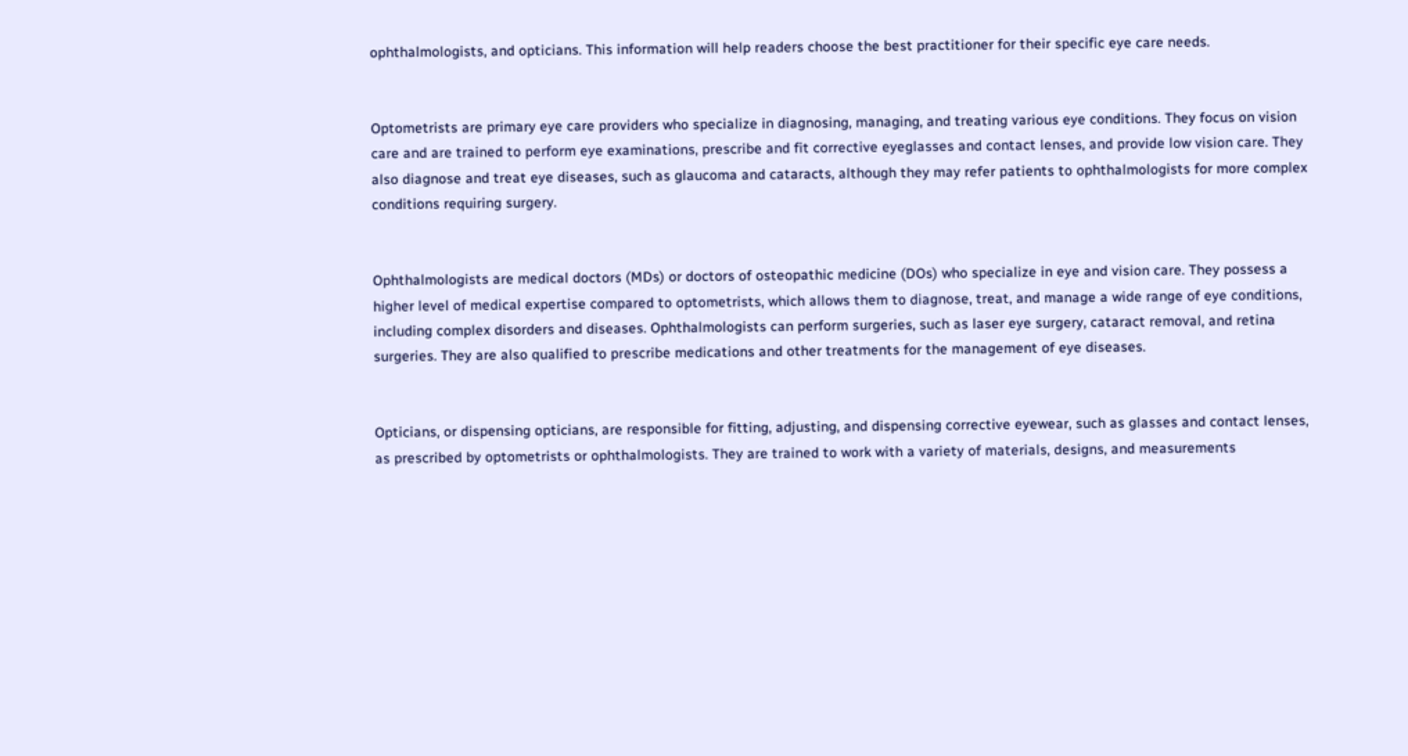ophthalmologists, and opticians. This information will help readers choose the best practitioner for their specific eye care needs.


Optometrists are primary eye care providers who specialize in diagnosing, managing, and treating various eye conditions. They focus on vision care and are trained to perform eye examinations, prescribe and fit corrective eyeglasses and contact lenses, and provide low vision care. They also diagnose and treat eye diseases, such as glaucoma and cataracts, although they may refer patients to ophthalmologists for more complex conditions requiring surgery.


Ophthalmologists are medical doctors (MDs) or doctors of osteopathic medicine (DOs) who specialize in eye and vision care. They possess a higher level of medical expertise compared to optometrists, which allows them to diagnose, treat, and manage a wide range of eye conditions, including complex disorders and diseases. Ophthalmologists can perform surgeries, such as laser eye surgery, cataract removal, and retina surgeries. They are also qualified to prescribe medications and other treatments for the management of eye diseases.


Opticians, or dispensing opticians, are responsible for fitting, adjusting, and dispensing corrective eyewear, such as glasses and contact lenses, as prescribed by optometrists or ophthalmologists. They are trained to work with a variety of materials, designs, and measurements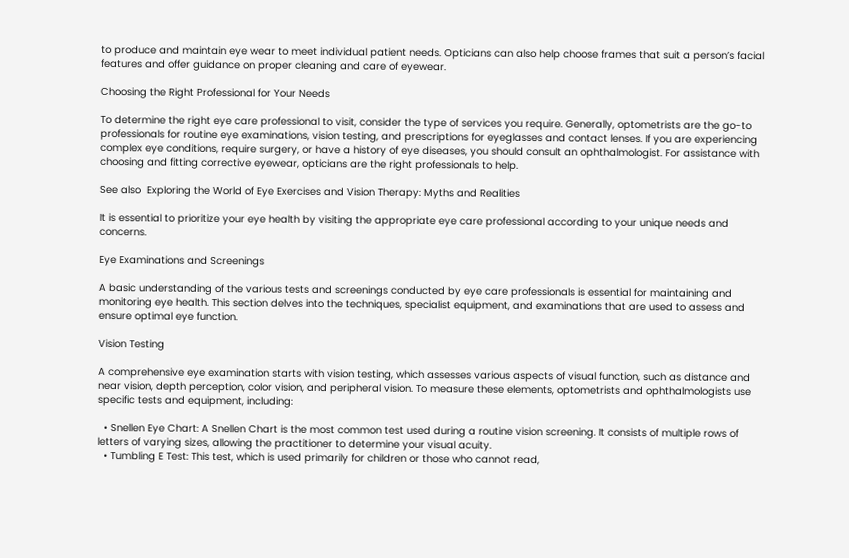to produce and maintain eye wear to meet individual patient needs. Opticians can also help choose frames that suit a person’s facial features and offer guidance on proper cleaning and care of eyewear.

Choosing the Right Professional for Your Needs

To determine the right eye care professional to visit, consider the type of services you require. Generally, optometrists are the go-to professionals for routine eye examinations, vision testing, and prescriptions for eyeglasses and contact lenses. If you are experiencing complex eye conditions, require surgery, or have a history of eye diseases, you should consult an ophthalmologist. For assistance with choosing and fitting corrective eyewear, opticians are the right professionals to help.

See also  Exploring the World of Eye Exercises and Vision Therapy: Myths and Realities

It is essential to prioritize your eye health by visiting the appropriate eye care professional according to your unique needs and concerns.

Eye Examinations and Screenings

A basic understanding of the various tests and screenings conducted by eye care professionals is essential for maintaining and monitoring eye health. This section delves into the techniques, specialist equipment, and examinations that are used to assess and ensure optimal eye function.

Vision Testing

A comprehensive eye examination starts with vision testing, which assesses various aspects of visual function, such as distance and near vision, depth perception, color vision, and peripheral vision. To measure these elements, optometrists and ophthalmologists use specific tests and equipment, including:

  • Snellen Eye Chart: A Snellen Chart is the most common test used during a routine vision screening. It consists of multiple rows of letters of varying sizes, allowing the practitioner to determine your visual acuity.
  • Tumbling E Test: This test, which is used primarily for children or those who cannot read,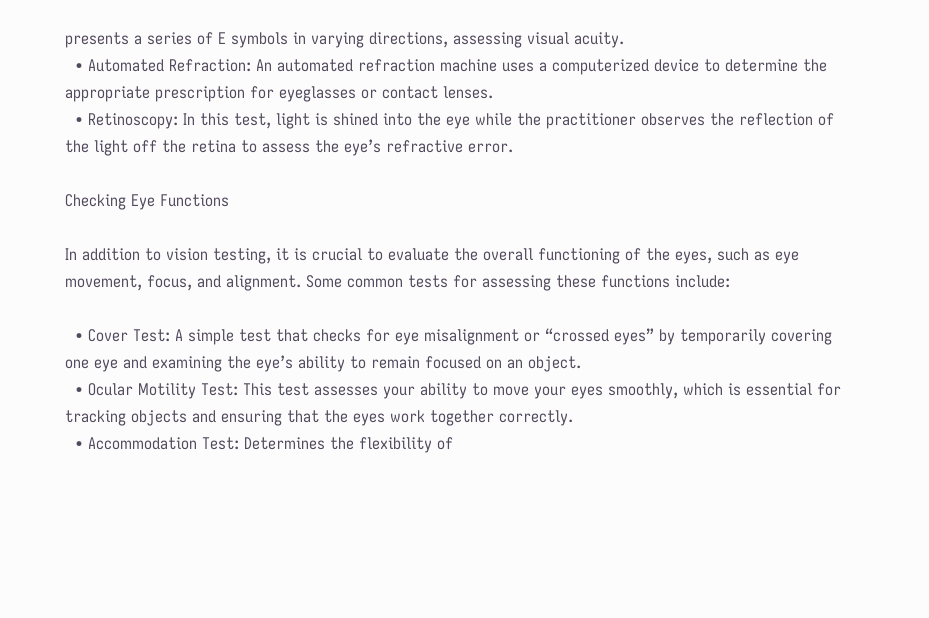presents a series of E symbols in varying directions, assessing visual acuity.
  • Automated Refraction: An automated refraction machine uses a computerized device to determine the appropriate prescription for eyeglasses or contact lenses.
  • Retinoscopy: In this test, light is shined into the eye while the practitioner observes the reflection of the light off the retina to assess the eye’s refractive error.

Checking Eye Functions

In addition to vision testing, it is crucial to evaluate the overall functioning of the eyes, such as eye movement, focus, and alignment. Some common tests for assessing these functions include:

  • Cover Test: A simple test that checks for eye misalignment or “crossed eyes” by temporarily covering one eye and examining the eye’s ability to remain focused on an object.
  • Ocular Motility Test: This test assesses your ability to move your eyes smoothly, which is essential for tracking objects and ensuring that the eyes work together correctly.
  • Accommodation Test: Determines the flexibility of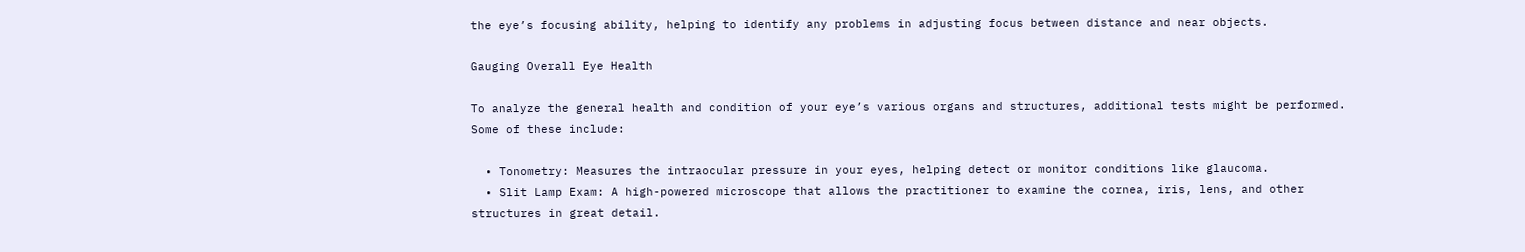the eye’s focusing ability, helping to identify any problems in adjusting focus between distance and near objects.

Gauging Overall Eye Health

To analyze the general health and condition of your eye’s various organs and structures, additional tests might be performed. Some of these include:

  • Tonometry: Measures the intraocular pressure in your eyes, helping detect or monitor conditions like glaucoma.
  • Slit Lamp Exam: A high-powered microscope that allows the practitioner to examine the cornea, iris, lens, and other structures in great detail.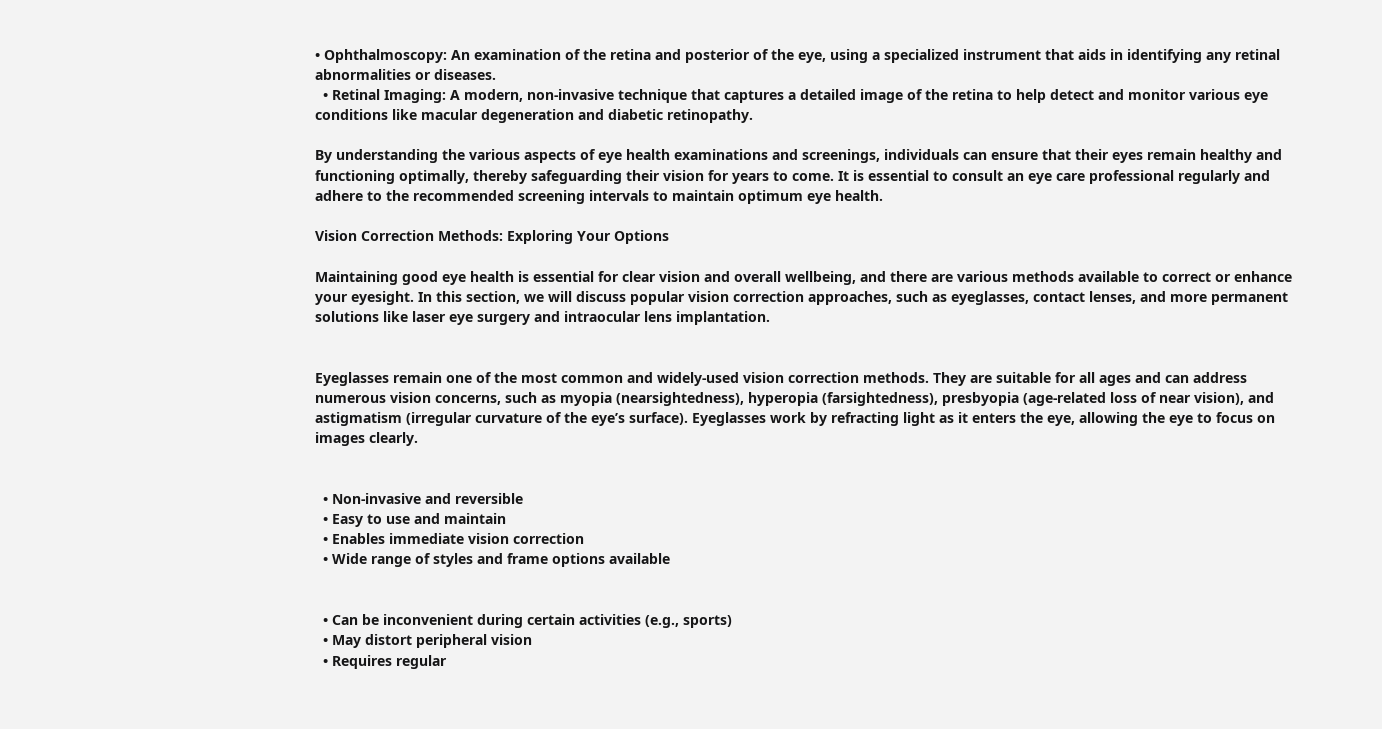• Ophthalmoscopy: An examination of the retina and posterior of the eye, using a specialized instrument that aids in identifying any retinal abnormalities or diseases.
  • Retinal Imaging: A modern, non-invasive technique that captures a detailed image of the retina to help detect and monitor various eye conditions like macular degeneration and diabetic retinopathy.

By understanding the various aspects of eye health examinations and screenings, individuals can ensure that their eyes remain healthy and functioning optimally, thereby safeguarding their vision for years to come. It is essential to consult an eye care professional regularly and adhere to the recommended screening intervals to maintain optimum eye health.

Vision Correction Methods: Exploring Your Options

Maintaining good eye health is essential for clear vision and overall wellbeing, and there are various methods available to correct or enhance your eyesight. In this section, we will discuss popular vision correction approaches, such as eyeglasses, contact lenses, and more permanent solutions like laser eye surgery and intraocular lens implantation.


Eyeglasses remain one of the most common and widely-used vision correction methods. They are suitable for all ages and can address numerous vision concerns, such as myopia (nearsightedness), hyperopia (farsightedness), presbyopia (age-related loss of near vision), and astigmatism (irregular curvature of the eye’s surface). Eyeglasses work by refracting light as it enters the eye, allowing the eye to focus on images clearly.


  • Non-invasive and reversible
  • Easy to use and maintain
  • Enables immediate vision correction
  • Wide range of styles and frame options available


  • Can be inconvenient during certain activities (e.g., sports)
  • May distort peripheral vision
  • Requires regular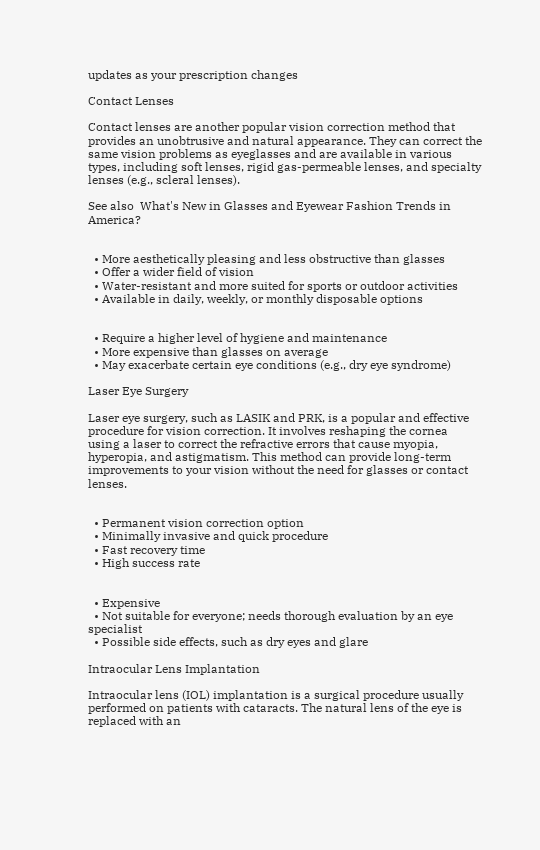updates as your prescription changes

Contact Lenses

Contact lenses are another popular vision correction method that provides an unobtrusive and natural appearance. They can correct the same vision problems as eyeglasses and are available in various types, including soft lenses, rigid gas-permeable lenses, and specialty lenses (e.g., scleral lenses).

See also  What's New in Glasses and Eyewear Fashion Trends in America?


  • More aesthetically pleasing and less obstructive than glasses
  • Offer a wider field of vision
  • Water-resistant and more suited for sports or outdoor activities
  • Available in daily, weekly, or monthly disposable options


  • Require a higher level of hygiene and maintenance
  • More expensive than glasses on average
  • May exacerbate certain eye conditions (e.g., dry eye syndrome)

Laser Eye Surgery

Laser eye surgery, such as LASIK and PRK, is a popular and effective procedure for vision correction. It involves reshaping the cornea using a laser to correct the refractive errors that cause myopia, hyperopia, and astigmatism. This method can provide long-term improvements to your vision without the need for glasses or contact lenses.


  • Permanent vision correction option
  • Minimally invasive and quick procedure
  • Fast recovery time
  • High success rate


  • Expensive
  • Not suitable for everyone; needs thorough evaluation by an eye specialist
  • Possible side effects, such as dry eyes and glare

Intraocular Lens Implantation

Intraocular lens (IOL) implantation is a surgical procedure usually performed on patients with cataracts. The natural lens of the eye is replaced with an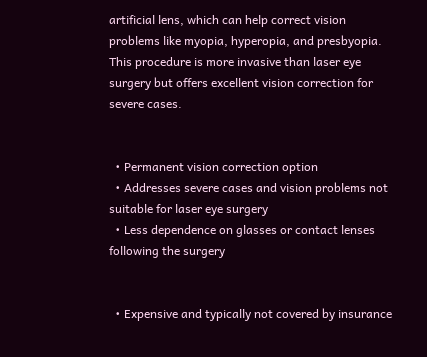artificial lens, which can help correct vision problems like myopia, hyperopia, and presbyopia. This procedure is more invasive than laser eye surgery but offers excellent vision correction for severe cases.


  • Permanent vision correction option
  • Addresses severe cases and vision problems not suitable for laser eye surgery
  • Less dependence on glasses or contact lenses following the surgery


  • Expensive and typically not covered by insurance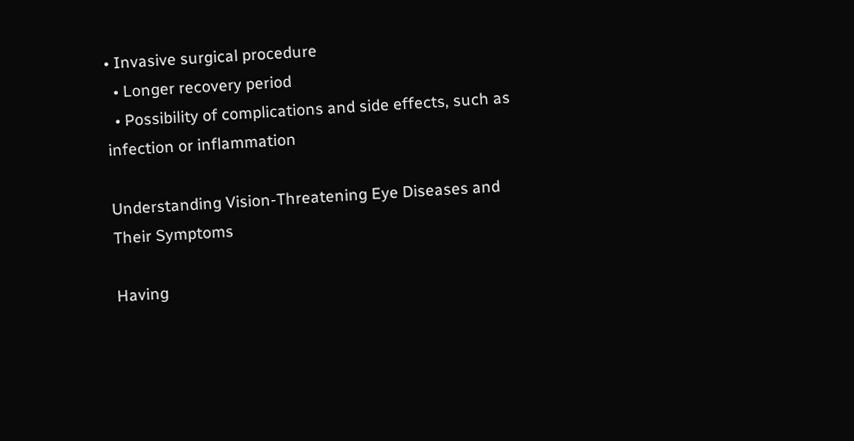• Invasive surgical procedure
  • Longer recovery period
  • Possibility of complications and side effects, such as infection or inflammation

Understanding Vision-Threatening Eye Diseases and Their Symptoms

Having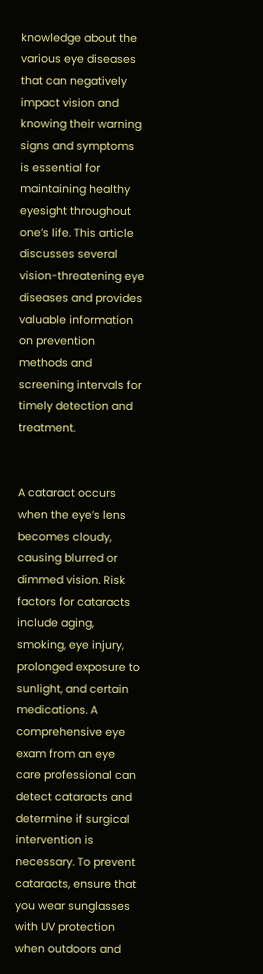knowledge about the various eye diseases that can negatively impact vision and knowing their warning signs and symptoms is essential for maintaining healthy eyesight throughout one’s life. This article discusses several vision-threatening eye diseases and provides valuable information on prevention methods and screening intervals for timely detection and treatment.


A cataract occurs when the eye’s lens becomes cloudy, causing blurred or dimmed vision. Risk factors for cataracts include aging, smoking, eye injury, prolonged exposure to sunlight, and certain medications. A comprehensive eye exam from an eye care professional can detect cataracts and determine if surgical intervention is necessary. To prevent cataracts, ensure that you wear sunglasses with UV protection when outdoors and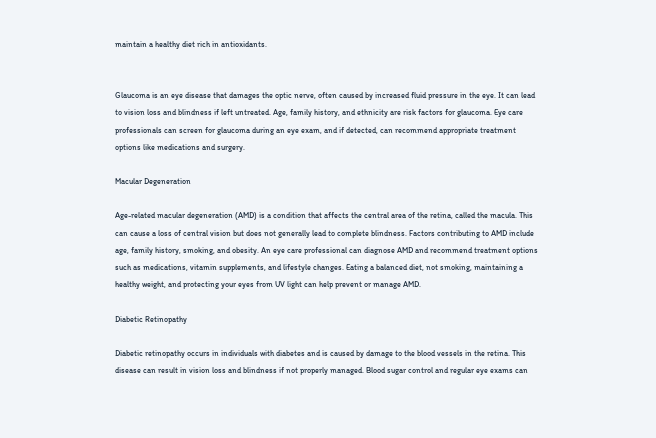maintain a healthy diet rich in antioxidants.


Glaucoma is an eye disease that damages the optic nerve, often caused by increased fluid pressure in the eye. It can lead to vision loss and blindness if left untreated. Age, family history, and ethnicity are risk factors for glaucoma. Eye care professionals can screen for glaucoma during an eye exam, and if detected, can recommend appropriate treatment options like medications and surgery.

Macular Degeneration

Age-related macular degeneration (AMD) is a condition that affects the central area of the retina, called the macula. This can cause a loss of central vision but does not generally lead to complete blindness. Factors contributing to AMD include age, family history, smoking, and obesity. An eye care professional can diagnose AMD and recommend treatment options such as medications, vitamin supplements, and lifestyle changes. Eating a balanced diet, not smoking, maintaining a healthy weight, and protecting your eyes from UV light can help prevent or manage AMD.

Diabetic Retinopathy

Diabetic retinopathy occurs in individuals with diabetes and is caused by damage to the blood vessels in the retina. This disease can result in vision loss and blindness if not properly managed. Blood sugar control and regular eye exams can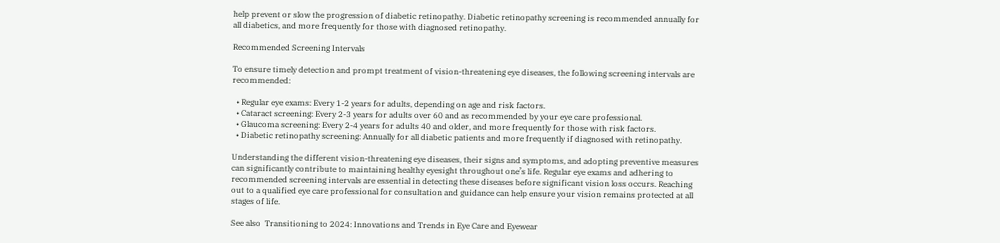help prevent or slow the progression of diabetic retinopathy. Diabetic retinopathy screening is recommended annually for all diabetics, and more frequently for those with diagnosed retinopathy.

Recommended Screening Intervals

To ensure timely detection and prompt treatment of vision-threatening eye diseases, the following screening intervals are recommended:

  • Regular eye exams: Every 1-2 years for adults, depending on age and risk factors.
  • Cataract screening: Every 2-3 years for adults over 60 and as recommended by your eye care professional.
  • Glaucoma screening: Every 2-4 years for adults 40 and older, and more frequently for those with risk factors.
  • Diabetic retinopathy screening: Annually for all diabetic patients and more frequently if diagnosed with retinopathy.

Understanding the different vision-threatening eye diseases, their signs and symptoms, and adopting preventive measures can significantly contribute to maintaining healthy eyesight throughout one’s life. Regular eye exams and adhering to recommended screening intervals are essential in detecting these diseases before significant vision loss occurs. Reaching out to a qualified eye care professional for consultation and guidance can help ensure your vision remains protected at all stages of life.

See also  Transitioning to 2024: Innovations and Trends in Eye Care and Eyewear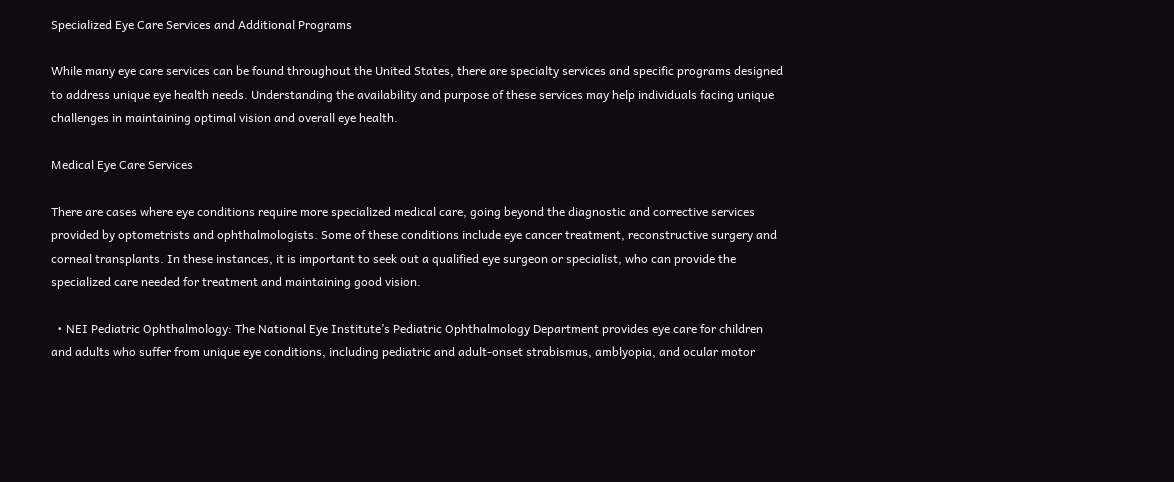Specialized Eye Care Services and Additional Programs

While many eye care services can be found throughout the United States, there are specialty services and specific programs designed to address unique eye health needs. Understanding the availability and purpose of these services may help individuals facing unique challenges in maintaining optimal vision and overall eye health.

Medical Eye Care Services

There are cases where eye conditions require more specialized medical care, going beyond the diagnostic and corrective services provided by optometrists and ophthalmologists. Some of these conditions include eye cancer treatment, reconstructive surgery and corneal transplants. In these instances, it is important to seek out a qualified eye surgeon or specialist, who can provide the specialized care needed for treatment and maintaining good vision.

  • NEI Pediatric Ophthalmology: The National Eye Institute’s Pediatric Ophthalmology Department provides eye care for children and adults who suffer from unique eye conditions, including pediatric and adult-onset strabismus, amblyopia, and ocular motor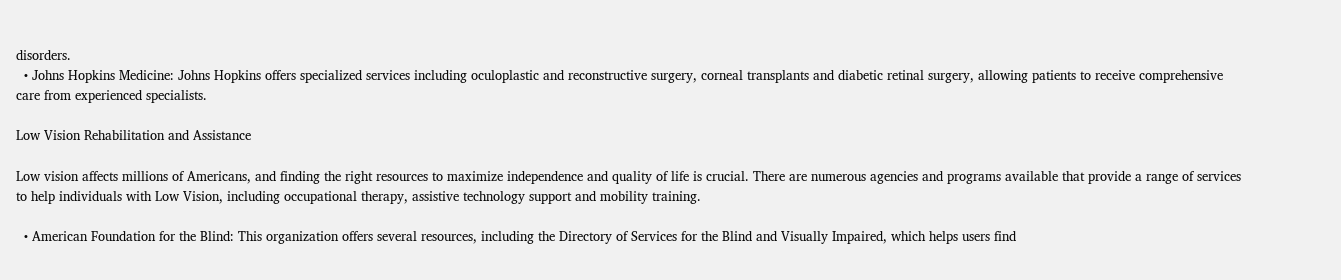disorders.
  • Johns Hopkins Medicine: Johns Hopkins offers specialized services including oculoplastic and reconstructive surgery, corneal transplants and diabetic retinal surgery, allowing patients to receive comprehensive care from experienced specialists.

Low Vision Rehabilitation and Assistance

Low vision affects millions of Americans, and finding the right resources to maximize independence and quality of life is crucial. There are numerous agencies and programs available that provide a range of services to help individuals with Low Vision, including occupational therapy, assistive technology support and mobility training.

  • American Foundation for the Blind: This organization offers several resources, including the Directory of Services for the Blind and Visually Impaired, which helps users find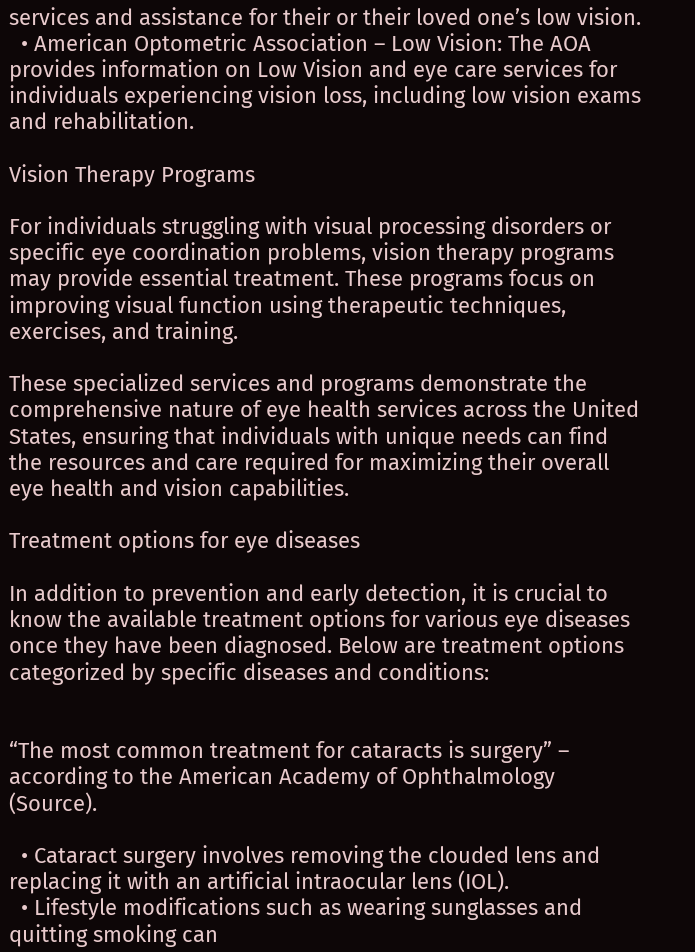services and assistance for their or their loved one’s low vision.
  • American Optometric Association – Low Vision: The AOA provides information on Low Vision and eye care services for individuals experiencing vision loss, including low vision exams and rehabilitation.

Vision Therapy Programs

For individuals struggling with visual processing disorders or specific eye coordination problems, vision therapy programs may provide essential treatment. These programs focus on improving visual function using therapeutic techniques, exercises, and training.

These specialized services and programs demonstrate the comprehensive nature of eye health services across the United States, ensuring that individuals with unique needs can find the resources and care required for maximizing their overall eye health and vision capabilities.

Treatment options for eye diseases

In addition to prevention and early detection, it is crucial to know the available treatment options for various eye diseases once they have been diagnosed. Below are treatment options categorized by specific diseases and conditions:


“The most common treatment for cataracts is surgery” – according to the American Academy of Ophthalmology (Source).

  • Cataract surgery involves removing the clouded lens and replacing it with an artificial intraocular lens (IOL).
  • Lifestyle modifications such as wearing sunglasses and quitting smoking can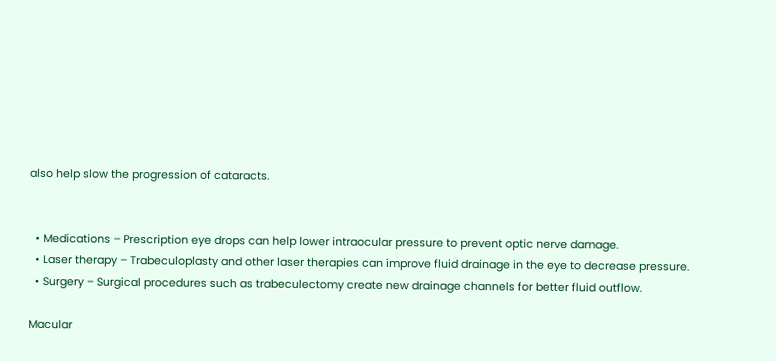also help slow the progression of cataracts.


  • Medications – Prescription eye drops can help lower intraocular pressure to prevent optic nerve damage.
  • Laser therapy – Trabeculoplasty and other laser therapies can improve fluid drainage in the eye to decrease pressure.
  • Surgery – Surgical procedures such as trabeculectomy create new drainage channels for better fluid outflow.

Macular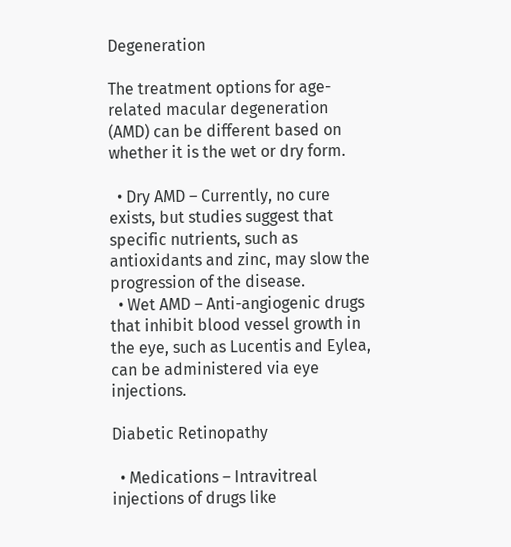Degeneration

The treatment options for age-related macular degeneration (AMD) can be different based on whether it is the wet or dry form.

  • Dry AMD – Currently, no cure exists, but studies suggest that specific nutrients, such as antioxidants and zinc, may slow the progression of the disease.
  • Wet AMD – Anti-angiogenic drugs that inhibit blood vessel growth in the eye, such as Lucentis and Eylea, can be administered via eye injections.

Diabetic Retinopathy

  • Medications – Intravitreal injections of drugs like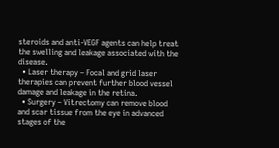steroids and anti-VEGF agents can help treat the swelling and leakage associated with the disease.
  • Laser therapy – Focal and grid laser therapies can prevent further blood vessel damage and leakage in the retina.
  • Surgery – Vitrectomy can remove blood and scar tissue from the eye in advanced stages of the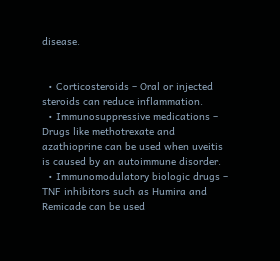disease.


  • Corticosteroids – Oral or injected steroids can reduce inflammation.
  • Immunosuppressive medications – Drugs like methotrexate and azathioprine can be used when uveitis is caused by an autoimmune disorder.
  • Immunomodulatory biologic drugs – TNF inhibitors such as Humira and Remicade can be used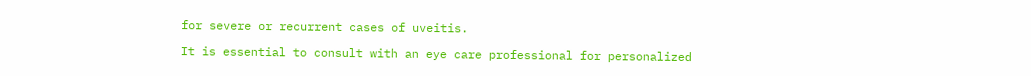for severe or recurrent cases of uveitis.

It is essential to consult with an eye care professional for personalized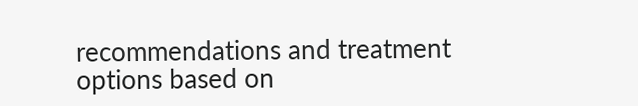recommendations and treatment options based on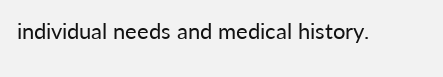individual needs and medical history.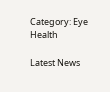Category: Eye Health

Latest News